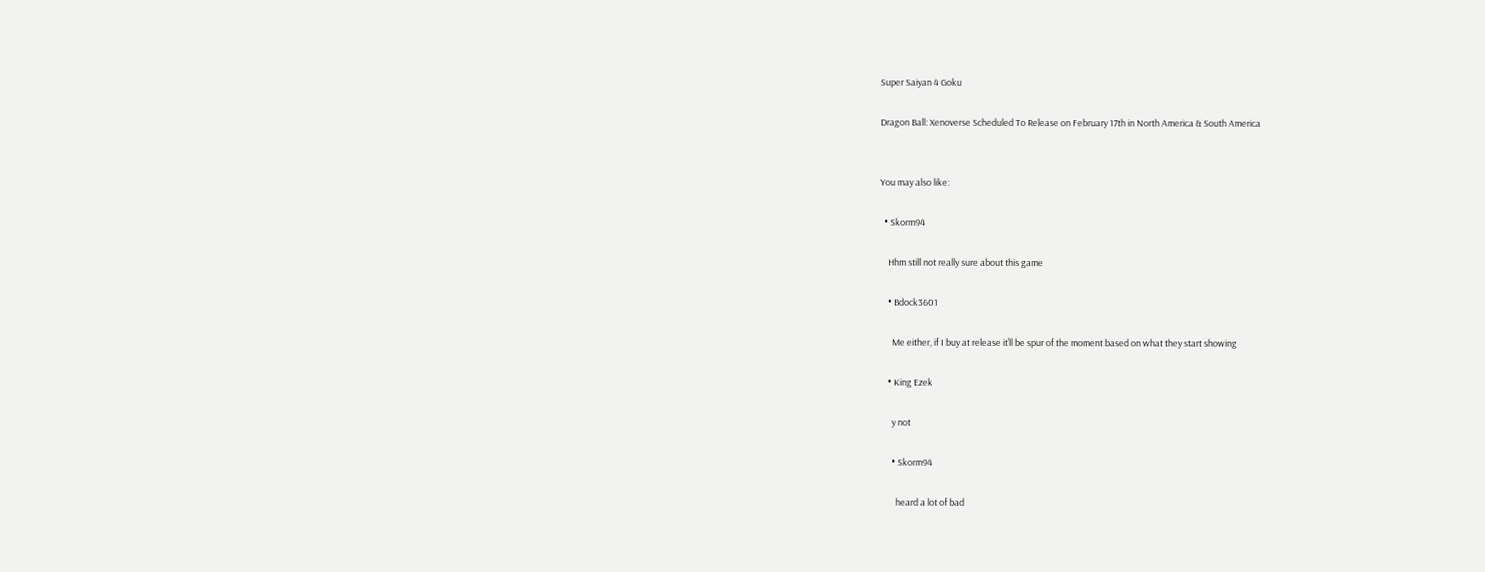Super Saiyan 4 Goku

Dragon Ball: Xenoverse Scheduled To Release on February 17th in North America & South America


You may also like:

  • Skorm94

    Hhm still not really sure about this game

    • Bdock3601

      Me either, if I buy at release it’ll be spur of the moment based on what they start showing

    • King Ezek

      y not

      • Skorm94

        heard a lot of bad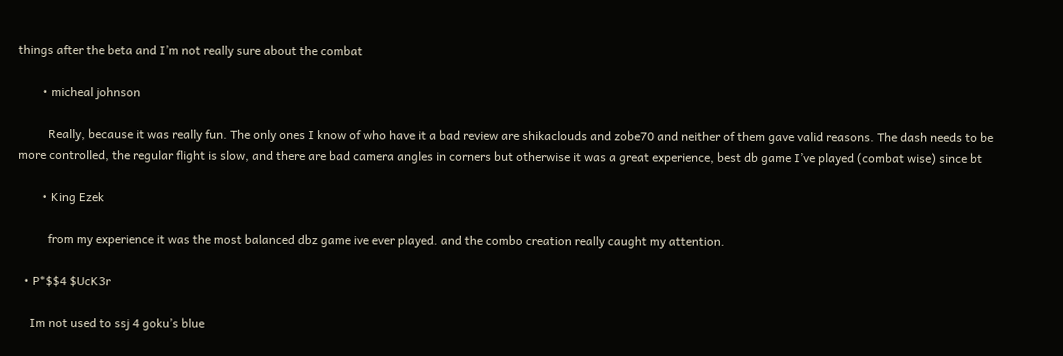things after the beta and I’m not really sure about the combat

        • micheal johnson

          Really, because it was really fun. The only ones I know of who have it a bad review are shikaclouds and zobe70 and neither of them gave valid reasons. The dash needs to be more controlled, the regular flight is slow, and there are bad camera angles in corners but otherwise it was a great experience, best db game I’ve played (combat wise) since bt

        • King Ezek

          from my experience it was the most balanced dbz game ive ever played. and the combo creation really caught my attention.

  • P*$$4 $UcK3r

    Im not used to ssj 4 goku’s blue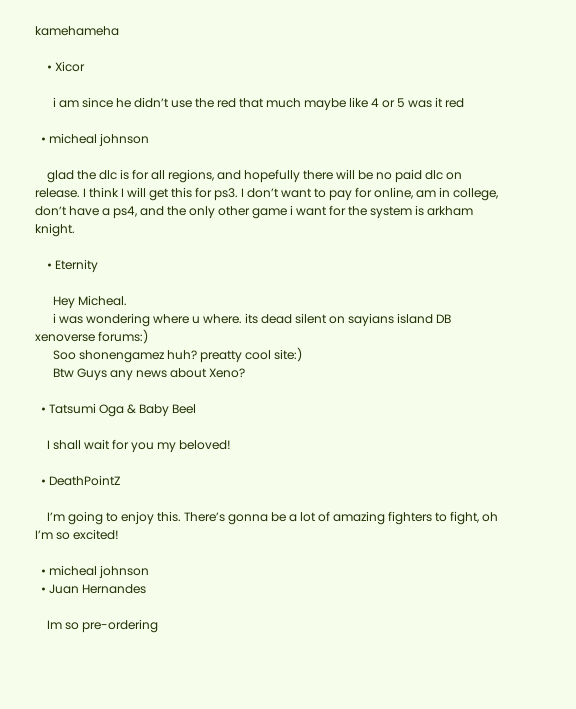kamehameha

    • Xicor

      i am since he didn’t use the red that much maybe like 4 or 5 was it red

  • micheal johnson

    glad the dlc is for all regions, and hopefully there will be no paid dlc on release. I think I will get this for ps3. I don’t want to pay for online, am in college, don’t have a ps4, and the only other game i want for the system is arkham knight.

    • Eternity

      Hey Micheal.
      i was wondering where u where. its dead silent on sayians island DB xenoverse forums:)
      Soo shonengamez huh? preatty cool site:)
      Btw Guys any news about Xeno?

  • Tatsumi Oga & Baby Beel

    I shall wait for you my beloved!

  • DeathPointZ

    I’m going to enjoy this. There’s gonna be a lot of amazing fighters to fight, oh I’m so excited!

  • micheal johnson
  • Juan Hernandes

    Im so pre-ordering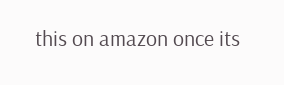this on amazon once its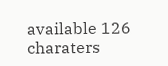available 126 charaters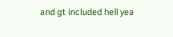and gt included hell yea